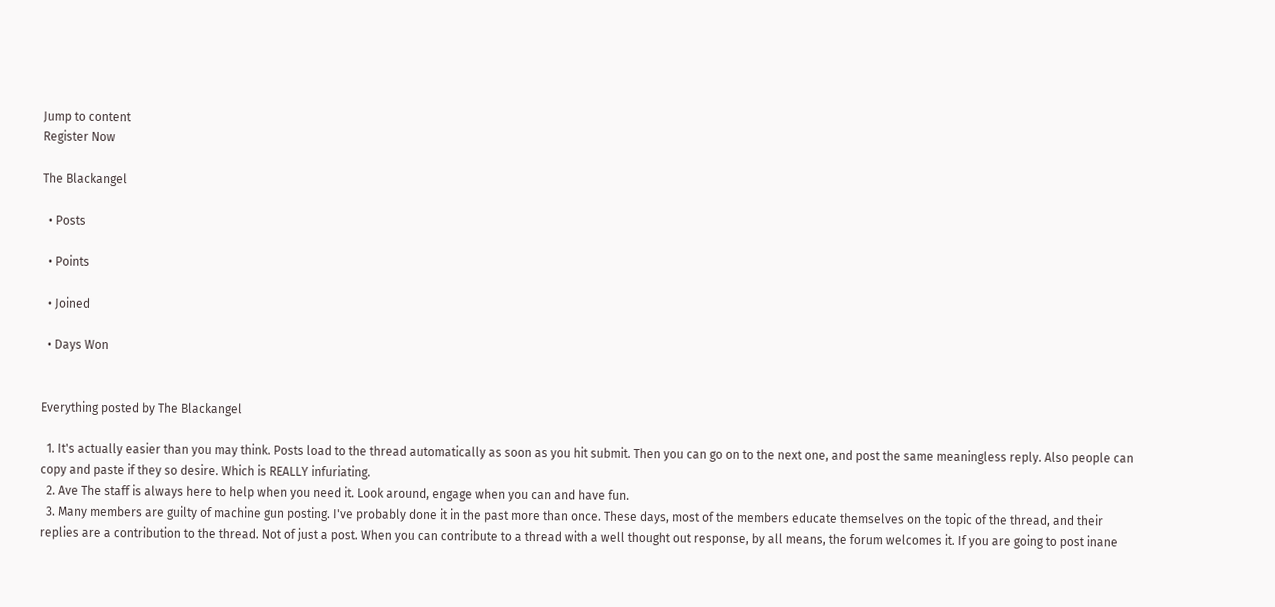Jump to content
Register Now

The Blackangel

  • Posts

  • Points

  • Joined

  • Days Won


Everything posted by The Blackangel

  1. It's actually easier than you may think. Posts load to the thread automatically as soon as you hit submit. Then you can go on to the next one, and post the same meaningless reply. Also people can copy and paste if they so desire. Which is REALLY infuriating.
  2. Ave The staff is always here to help when you need it. Look around, engage when you can and have fun.
  3. Many members are guilty of machine gun posting. I've probably done it in the past more than once. These days, most of the members educate themselves on the topic of the thread, and their replies are a contribution to the thread. Not of just a post. When you can contribute to a thread with a well thought out response, by all means, the forum welcomes it. If you are going to post inane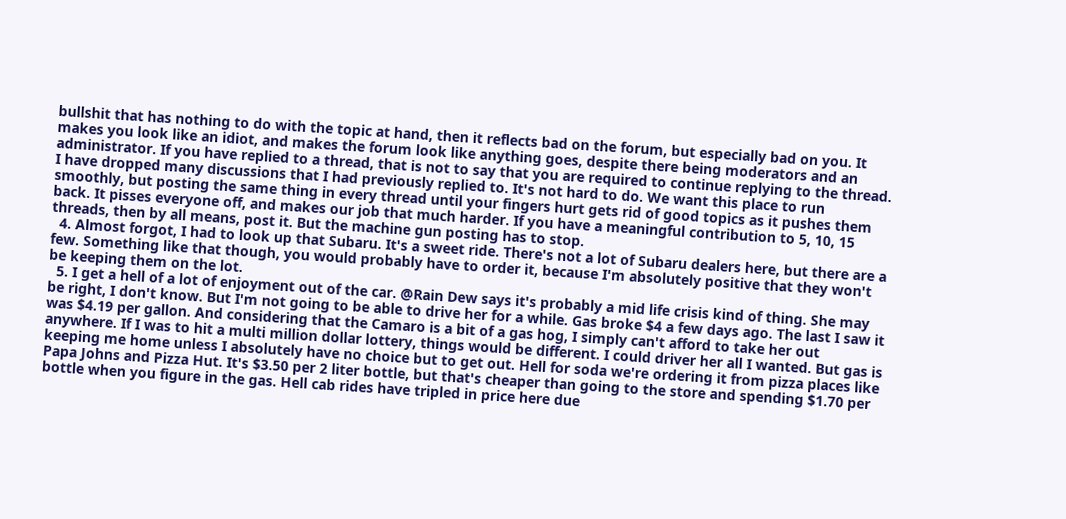bullshit that has nothing to do with the topic at hand, then it reflects bad on the forum, but especially bad on you. It makes you look like an idiot, and makes the forum look like anything goes, despite there being moderators and an administrator. If you have replied to a thread, that is not to say that you are required to continue replying to the thread. I have dropped many discussions that I had previously replied to. It's not hard to do. We want this place to run smoothly, but posting the same thing in every thread until your fingers hurt gets rid of good topics as it pushes them back. It pisses everyone off, and makes our job that much harder. If you have a meaningful contribution to 5, 10, 15 threads, then by all means, post it. But the machine gun posting has to stop.
  4. Almost forgot, I had to look up that Subaru. It's a sweet ride. There's not a lot of Subaru dealers here, but there are a few. Something like that though, you would probably have to order it, because I'm absolutely positive that they won't be keeping them on the lot.
  5. I get a hell of a lot of enjoyment out of the car. @Rain Dew says it's probably a mid life crisis kind of thing. She may be right, I don't know. But I'm not going to be able to drive her for a while. Gas broke $4 a few days ago. The last I saw it was $4.19 per gallon. And considering that the Camaro is a bit of a gas hog, I simply can't afford to take her out anywhere. If I was to hit a multi million dollar lottery, things would be different. I could driver her all I wanted. But gas is keeping me home unless I absolutely have no choice but to get out. Hell for soda we're ordering it from pizza places like Papa Johns and Pizza Hut. It's $3.50 per 2 liter bottle, but that's cheaper than going to the store and spending $1.70 per bottle when you figure in the gas. Hell cab rides have tripled in price here due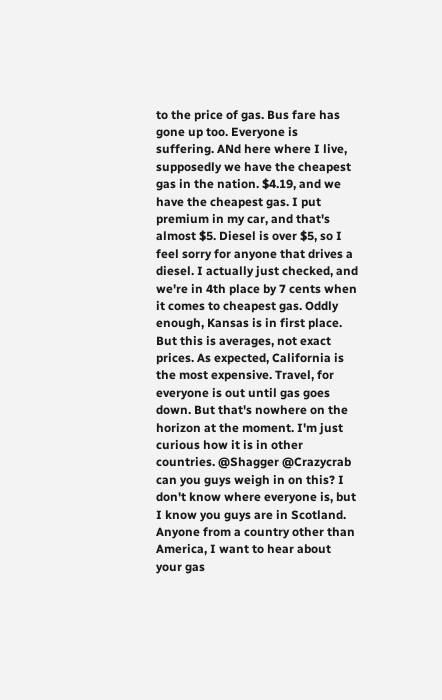to the price of gas. Bus fare has gone up too. Everyone is suffering. ANd here where I live, supposedly we have the cheapest gas in the nation. $4.19, and we have the cheapest gas. I put premium in my car, and that's almost $5. Diesel is over $5, so I feel sorry for anyone that drives a diesel. I actually just checked, and we're in 4th place by 7 cents when it comes to cheapest gas. Oddly enough, Kansas is in first place. But this is averages, not exact prices. As expected, California is the most expensive. Travel, for everyone is out until gas goes down. But that's nowhere on the horizon at the moment. I'm just curious how it is in other countries. @Shagger @Crazycrab can you guys weigh in on this? I don't know where everyone is, but I know you guys are in Scotland. Anyone from a country other than America, I want to hear about your gas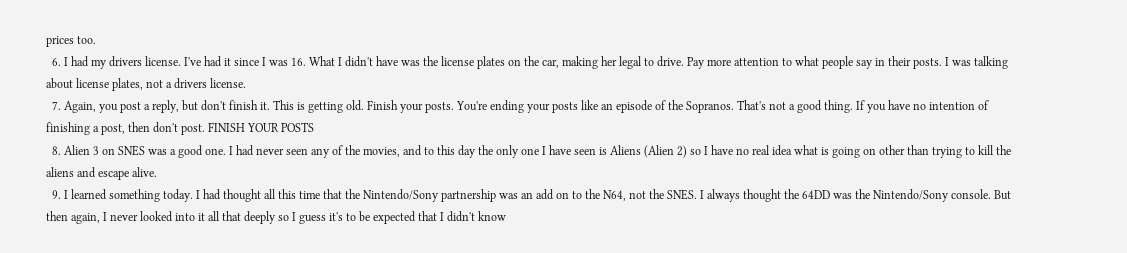prices too.
  6. I had my drivers license. I've had it since I was 16. What I didn't have was the license plates on the car, making her legal to drive. Pay more attention to what people say in their posts. I was talking about license plates, not a drivers license.
  7. Again, you post a reply, but don't finish it. This is getting old. Finish your posts. You're ending your posts like an episode of the Sopranos. That's not a good thing. If you have no intention of finishing a post, then don't post. FINISH YOUR POSTS
  8. Alien 3 on SNES was a good one. I had never seen any of the movies, and to this day the only one I have seen is Aliens (Alien 2) so I have no real idea what is going on other than trying to kill the aliens and escape alive.
  9. I learned something today. I had thought all this time that the Nintendo/Sony partnership was an add on to the N64, not the SNES. I always thought the 64DD was the Nintendo/Sony console. But then again, I never looked into it all that deeply so I guess it's to be expected that I didn't know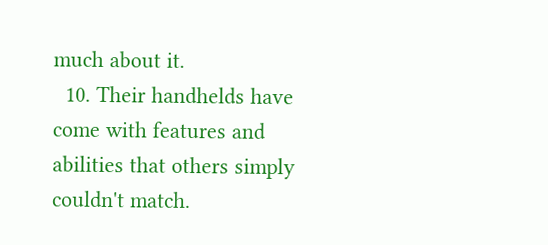much about it.
  10. Their handhelds have come with features and abilities that others simply couldn't match.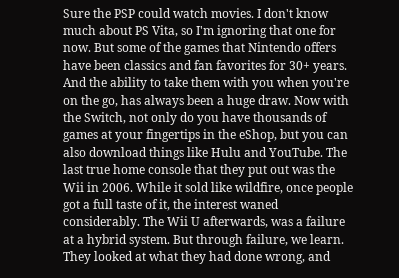Sure the PSP could watch movies. I don't know much about PS Vita, so I'm ignoring that one for now. But some of the games that Nintendo offers have been classics and fan favorites for 30+ years. And the ability to take them with you when you're on the go, has always been a huge draw. Now with the Switch, not only do you have thousands of games at your fingertips in the eShop, but you can also download things like Hulu and YouTube. The last true home console that they put out was the Wii in 2006. While it sold like wildfire, once people got a full taste of it, the interest waned considerably. The Wii U afterwards, was a failure at a hybrid system. But through failure, we learn. They looked at what they had done wrong, and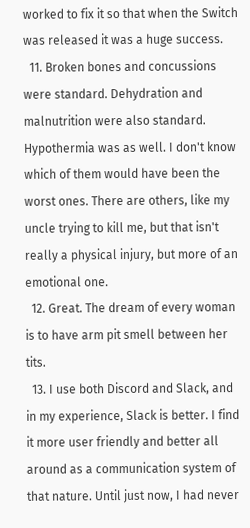worked to fix it so that when the Switch was released it was a huge success.
  11. Broken bones and concussions were standard. Dehydration and malnutrition were also standard. Hypothermia was as well. I don't know which of them would have been the worst ones. There are others, like my uncle trying to kill me, but that isn't really a physical injury, but more of an emotional one.
  12. Great. The dream of every woman is to have arm pit smell between her tits.
  13. I use both Discord and Slack, and in my experience, Slack is better. I find it more user friendly and better all around as a communication system of that nature. Until just now, I had never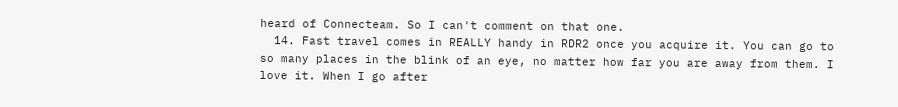heard of Connecteam. So I can't comment on that one.
  14. Fast travel comes in REALLY handy in RDR2 once you acquire it. You can go to so many places in the blink of an eye, no matter how far you are away from them. I love it. When I go after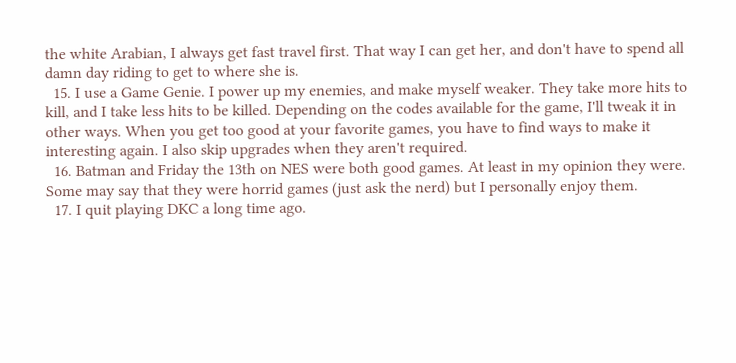the white Arabian, I always get fast travel first. That way I can get her, and don't have to spend all damn day riding to get to where she is.
  15. I use a Game Genie. I power up my enemies, and make myself weaker. They take more hits to kill, and I take less hits to be killed. Depending on the codes available for the game, I'll tweak it in other ways. When you get too good at your favorite games, you have to find ways to make it interesting again. I also skip upgrades when they aren't required.
  16. Batman and Friday the 13th on NES were both good games. At least in my opinion they were. Some may say that they were horrid games (just ask the nerd) but I personally enjoy them.
  17. I quit playing DKC a long time ago.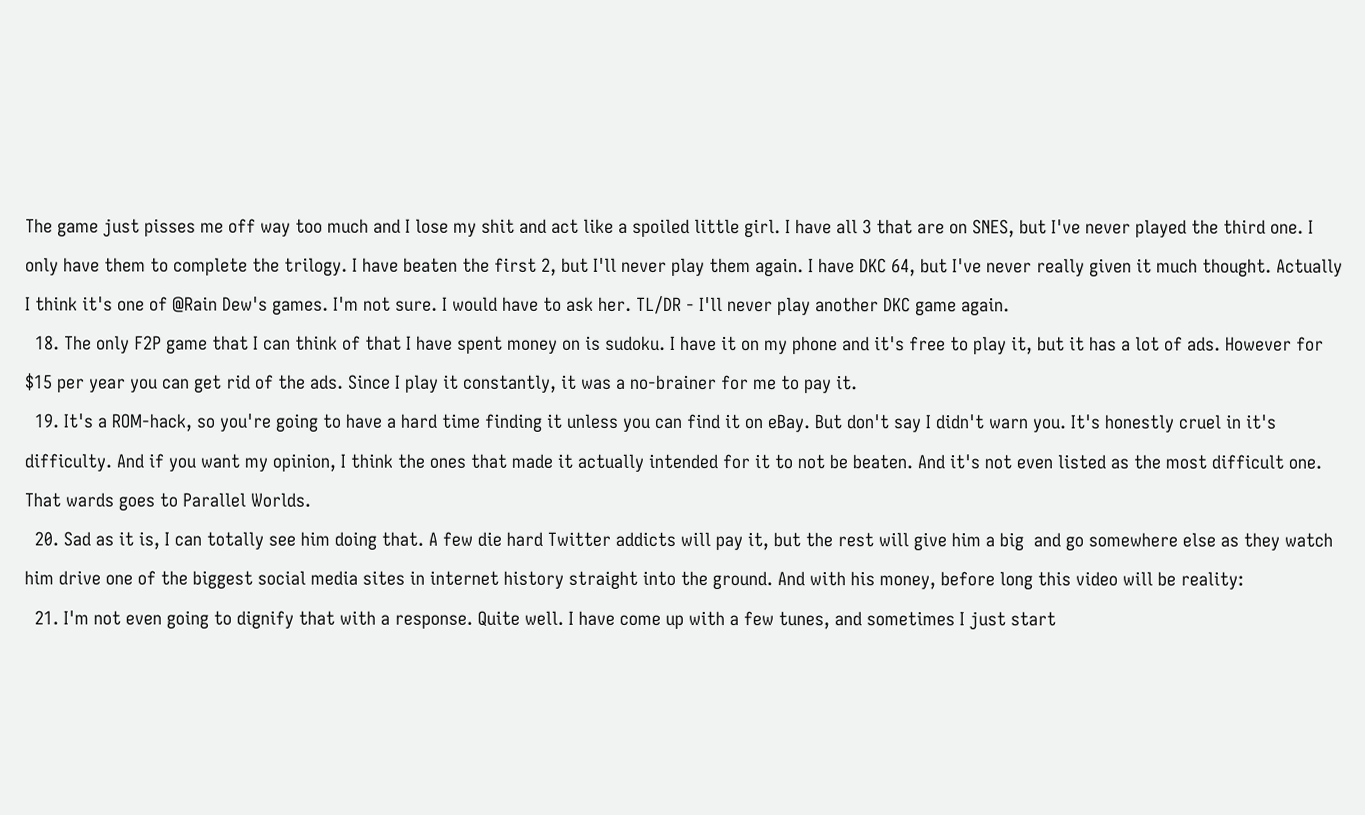The game just pisses me off way too much and I lose my shit and act like a spoiled little girl. I have all 3 that are on SNES, but I've never played the third one. I only have them to complete the trilogy. I have beaten the first 2, but I'll never play them again. I have DKC 64, but I've never really given it much thought. Actually I think it's one of @Rain Dew's games. I'm not sure. I would have to ask her. TL/DR - I'll never play another DKC game again.
  18. The only F2P game that I can think of that I have spent money on is sudoku. I have it on my phone and it's free to play it, but it has a lot of ads. However for $15 per year you can get rid of the ads. Since I play it constantly, it was a no-brainer for me to pay it.
  19. It's a ROM-hack, so you're going to have a hard time finding it unless you can find it on eBay. But don't say I didn't warn you. It's honestly cruel in it's difficulty. And if you want my opinion, I think the ones that made it actually intended for it to not be beaten. And it's not even listed as the most difficult one. That wards goes to Parallel Worlds.
  20. Sad as it is, I can totally see him doing that. A few die hard Twitter addicts will pay it, but the rest will give him a big  and go somewhere else as they watch him drive one of the biggest social media sites in internet history straight into the ground. And with his money, before long this video will be reality:
  21. I'm not even going to dignify that with a response. Quite well. I have come up with a few tunes, and sometimes I just start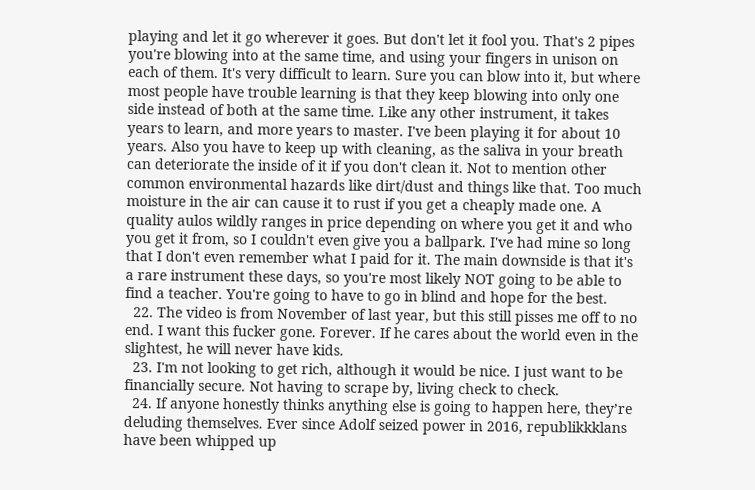playing and let it go wherever it goes. But don't let it fool you. That's 2 pipes you're blowing into at the same time, and using your fingers in unison on each of them. It's very difficult to learn. Sure you can blow into it, but where most people have trouble learning is that they keep blowing into only one side instead of both at the same time. Like any other instrument, it takes years to learn, and more years to master. I've been playing it for about 10 years. Also you have to keep up with cleaning, as the saliva in your breath can deteriorate the inside of it if you don't clean it. Not to mention other common environmental hazards like dirt/dust and things like that. Too much moisture in the air can cause it to rust if you get a cheaply made one. A quality aulos wildly ranges in price depending on where you get it and who you get it from, so I couldn't even give you a ballpark. I've had mine so long that I don't even remember what I paid for it. The main downside is that it's a rare instrument these days, so you're most likely NOT going to be able to find a teacher. You're going to have to go in blind and hope for the best.
  22. The video is from November of last year, but this still pisses me off to no end. I want this fucker gone. Forever. If he cares about the world even in the slightest, he will never have kids.
  23. I'm not looking to get rich, although it would be nice. I just want to be financially secure. Not having to scrape by, living check to check.
  24. If anyone honestly thinks anything else is going to happen here, they’re deluding themselves. Ever since Adolf seized power in 2016, republikkklans have been whipped up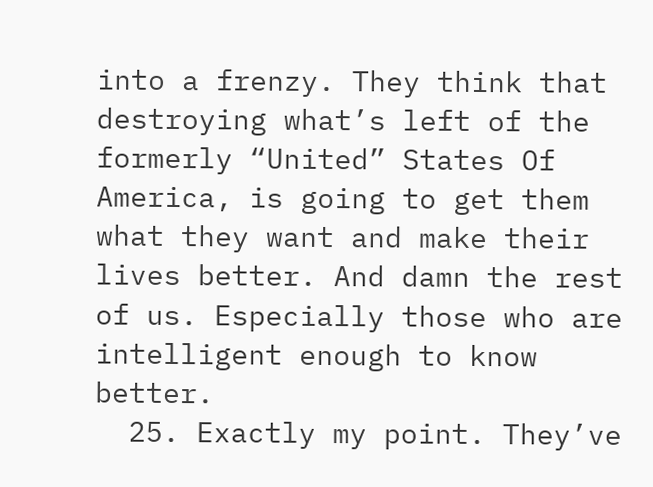into a frenzy. They think that destroying what’s left of the formerly “United” States Of America, is going to get them what they want and make their lives better. And damn the rest of us. Especially those who are intelligent enough to know better.
  25. Exactly my point. They’ve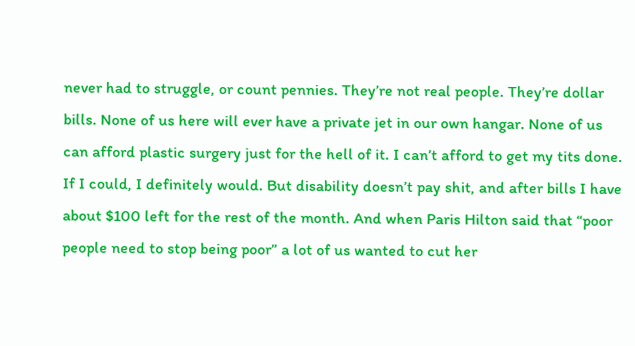never had to struggle, or count pennies. They’re not real people. They’re dollar bills. None of us here will ever have a private jet in our own hangar. None of us can afford plastic surgery just for the hell of it. I can’t afford to get my tits done. If I could, I definitely would. But disability doesn’t pay shit, and after bills I have about $100 left for the rest of the month. And when Paris Hilton said that “poor people need to stop being poor” a lot of us wanted to cut her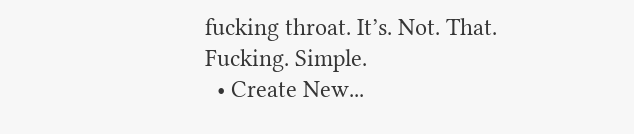fucking throat. It’s. Not. That. Fucking. Simple.
  • Create New...